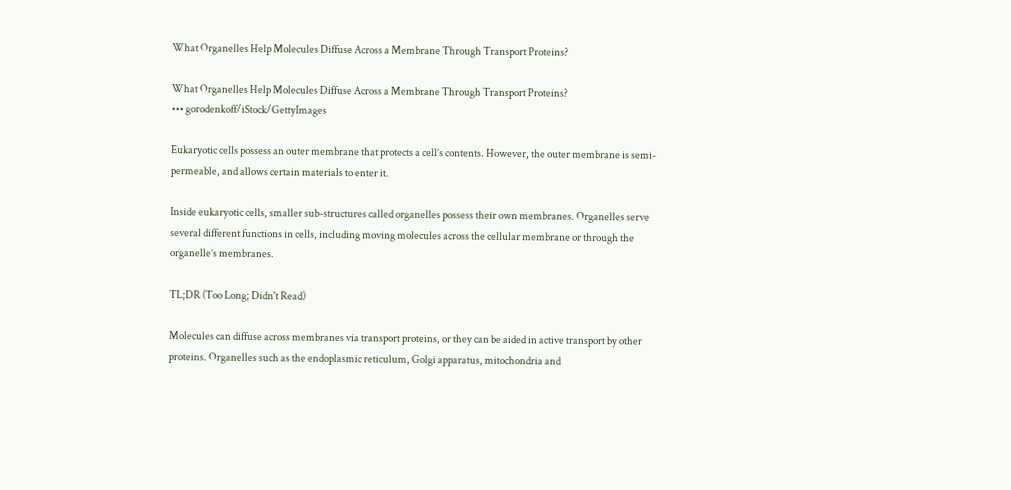What Organelles Help Molecules Diffuse Across a Membrane Through Transport Proteins?

What Organelles Help Molecules Diffuse Across a Membrane Through Transport Proteins?
••• gorodenkoff/iStock/GettyImages

Eukaryotic cells possess an outer membrane that protects a cell’s contents. However, the outer membrane is semi-permeable, and allows certain materials to enter it.

Inside eukaryotic cells, smaller sub-structures called organelles possess their own membranes. Organelles serve several different functions in cells, including moving molecules across the cellular membrane or through the organelle’s membranes.

TL;DR (Too Long; Didn't Read)

Molecules can diffuse across membranes via transport proteins, or they can be aided in active transport by other proteins. Organelles such as the endoplasmic reticulum, Golgi apparatus, mitochondria and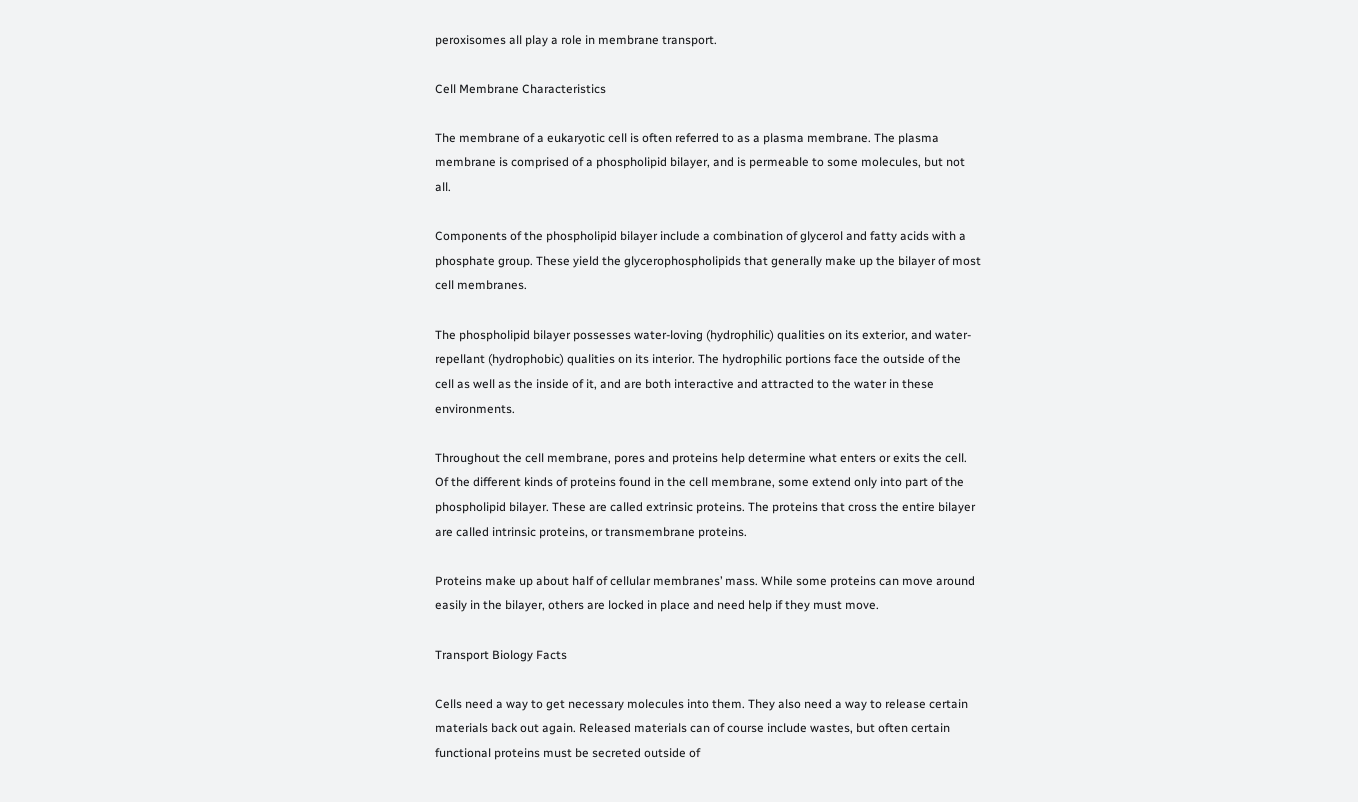peroxisomes all play a role in membrane transport.

Cell Membrane Characteristics

The membrane of a eukaryotic cell is often referred to as a plasma membrane. The plasma membrane is comprised of a phospholipid bilayer, and is permeable to some molecules, but not all.

Components of the phospholipid bilayer include a combination of glycerol and fatty acids with a phosphate group. These yield the glycerophospholipids that generally make up the bilayer of most cell membranes.

The phospholipid bilayer possesses water-loving (hydrophilic) qualities on its exterior, and water-repellant (hydrophobic) qualities on its interior. The hydrophilic portions face the outside of the cell as well as the inside of it, and are both interactive and attracted to the water in these environments.

Throughout the cell membrane, pores and proteins help determine what enters or exits the cell. Of the different kinds of proteins found in the cell membrane, some extend only into part of the phospholipid bilayer. These are called extrinsic proteins. The proteins that cross the entire bilayer are called intrinsic proteins, or transmembrane proteins.

Proteins make up about half of cellular membranes’ mass. While some proteins can move around easily in the bilayer, others are locked in place and need help if they must move.

Transport Biology Facts

Cells need a way to get necessary molecules into them. They also need a way to release certain materials back out again. Released materials can of course include wastes, but often certain functional proteins must be secreted outside of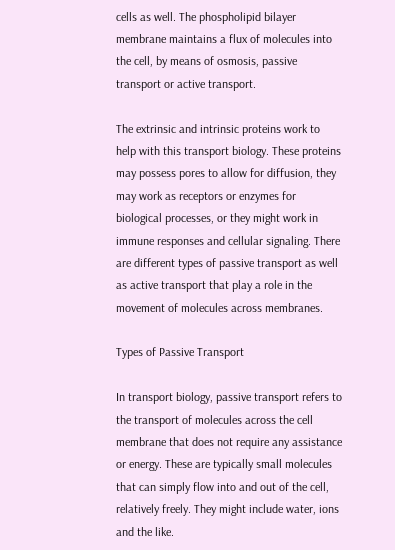cells as well. The phospholipid bilayer membrane maintains a flux of molecules into the cell, by means of osmosis, passive transport or active transport.

The extrinsic and intrinsic proteins work to help with this transport biology. These proteins may possess pores to allow for diffusion, they may work as receptors or enzymes for biological processes, or they might work in immune responses and cellular signaling. There are different types of passive transport as well as active transport that play a role in the movement of molecules across membranes.

Types of Passive Transport

In transport biology, passive transport refers to the transport of molecules across the cell membrane that does not require any assistance or energy. These are typically small molecules that can simply flow into and out of the cell, relatively freely. They might include water, ions and the like.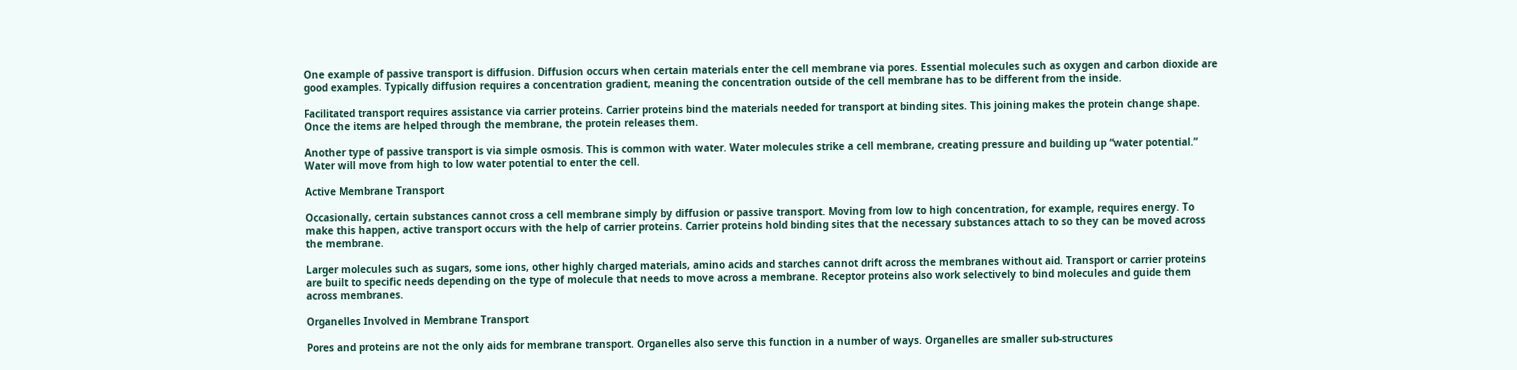One example of passive transport is diffusion. Diffusion occurs when certain materials enter the cell membrane via pores. Essential molecules such as oxygen and carbon dioxide are good examples. Typically diffusion requires a concentration gradient, meaning the concentration outside of the cell membrane has to be different from the inside.

Facilitated transport requires assistance via carrier proteins. Carrier proteins bind the materials needed for transport at binding sites. This joining makes the protein change shape. Once the items are helped through the membrane, the protein releases them.

Another type of passive transport is via simple osmosis. This is common with water. Water molecules strike a cell membrane, creating pressure and building up “water potential.” Water will move from high to low water potential to enter the cell.

Active Membrane Transport

Occasionally, certain substances cannot cross a cell membrane simply by diffusion or passive transport. Moving from low to high concentration, for example, requires energy. To make this happen, active transport occurs with the help of carrier proteins. Carrier proteins hold binding sites that the necessary substances attach to so they can be moved across the membrane.

Larger molecules such as sugars, some ions, other highly charged materials, amino acids and starches cannot drift across the membranes without aid. Transport or carrier proteins are built to specific needs depending on the type of molecule that needs to move across a membrane. Receptor proteins also work selectively to bind molecules and guide them across membranes.

Organelles Involved in Membrane Transport

Pores and proteins are not the only aids for membrane transport. Organelles also serve this function in a number of ways. Organelles are smaller sub-structures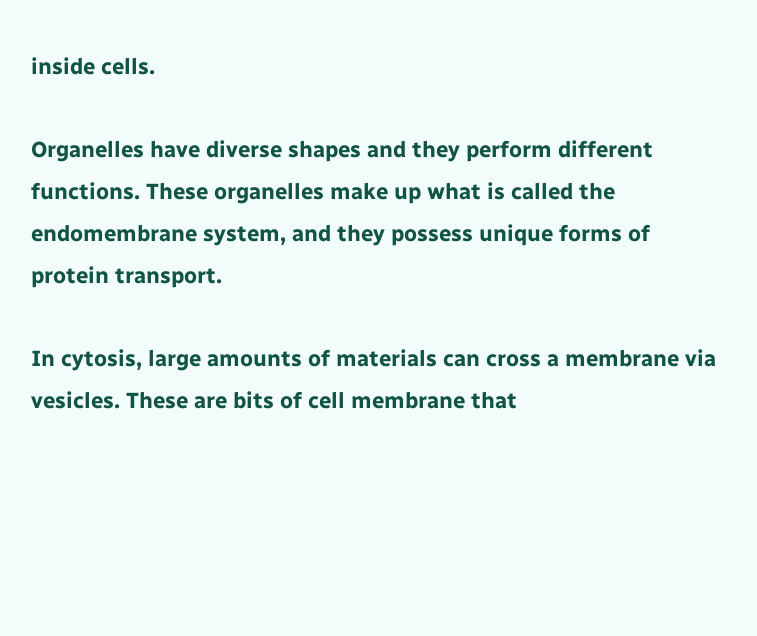inside cells.

Organelles have diverse shapes and they perform different functions. These organelles make up what is called the endomembrane system, and they possess unique forms of protein transport.

In cytosis, large amounts of materials can cross a membrane via vesicles. These are bits of cell membrane that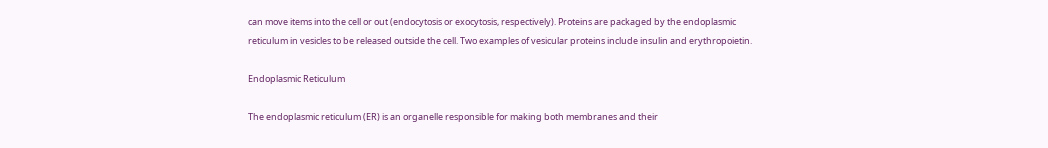can move items into the cell or out (endocytosis or exocytosis, respectively). Proteins are packaged by the endoplasmic reticulum in vesicles to be released outside the cell. Two examples of vesicular proteins include insulin and erythropoietin.

Endoplasmic Reticulum

The endoplasmic reticulum (ER) is an organelle responsible for making both membranes and their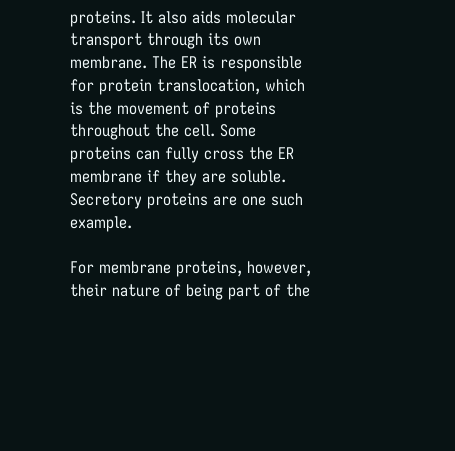proteins. It also aids molecular transport through its own membrane. The ER is responsible for protein translocation, which is the movement of proteins throughout the cell. Some proteins can fully cross the ER membrane if they are soluble. Secretory proteins are one such example.

For membrane proteins, however, their nature of being part of the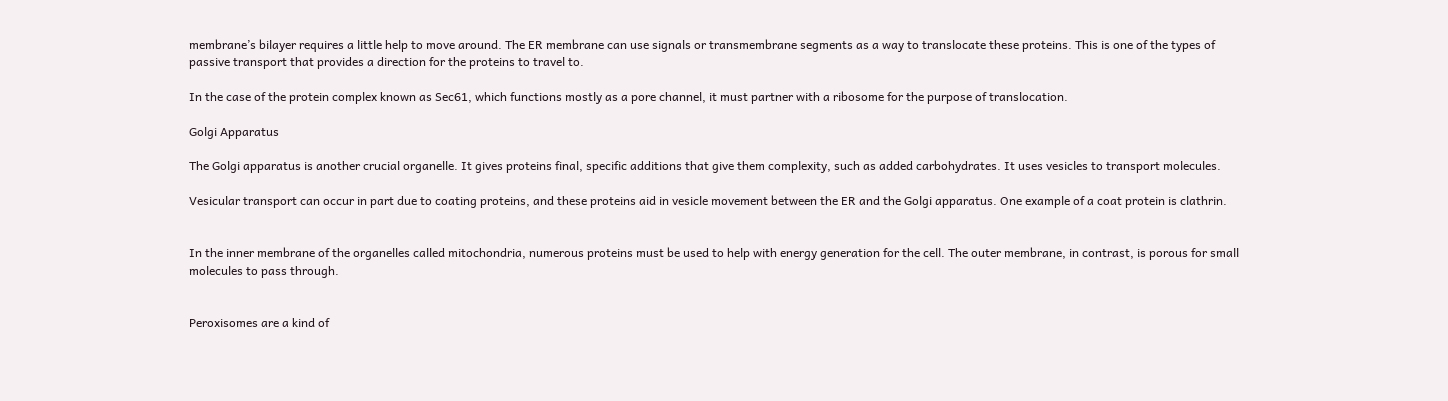membrane’s bilayer requires a little help to move around. The ER membrane can use signals or transmembrane segments as a way to translocate these proteins. This is one of the types of passive transport that provides a direction for the proteins to travel to.

In the case of the protein complex known as Sec61, which functions mostly as a pore channel, it must partner with a ribosome for the purpose of translocation.

Golgi Apparatus

The Golgi apparatus is another crucial organelle. It gives proteins final, specific additions that give them complexity, such as added carbohydrates. It uses vesicles to transport molecules.

Vesicular transport can occur in part due to coating proteins, and these proteins aid in vesicle movement between the ER and the Golgi apparatus. One example of a coat protein is clathrin.


In the inner membrane of the organelles called mitochondria, numerous proteins must be used to help with energy generation for the cell. The outer membrane, in contrast, is porous for small molecules to pass through.


Peroxisomes are a kind of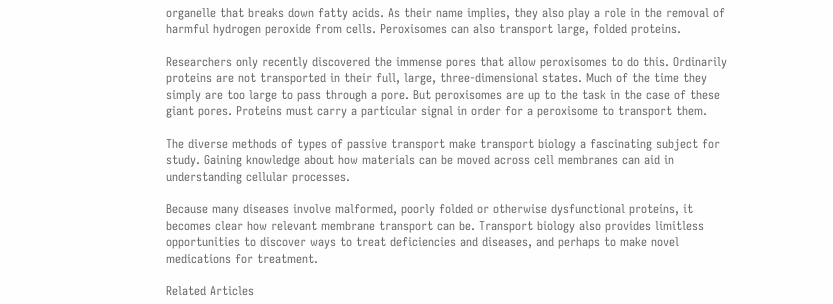organelle that breaks down fatty acids. As their name implies, they also play a role in the removal of harmful hydrogen peroxide from cells. Peroxisomes can also transport large, folded proteins.

Researchers only recently discovered the immense pores that allow peroxisomes to do this. Ordinarily proteins are not transported in their full, large, three-dimensional states. Much of the time they simply are too large to pass through a pore. But peroxisomes are up to the task in the case of these giant pores. Proteins must carry a particular signal in order for a peroxisome to transport them.

The diverse methods of types of passive transport make transport biology a fascinating subject for study. Gaining knowledge about how materials can be moved across cell membranes can aid in understanding cellular processes.

Because many diseases involve malformed, poorly folded or otherwise dysfunctional proteins, it becomes clear how relevant membrane transport can be. Transport biology also provides limitless opportunities to discover ways to treat deficiencies and diseases, and perhaps to make novel medications for treatment.

Related Articles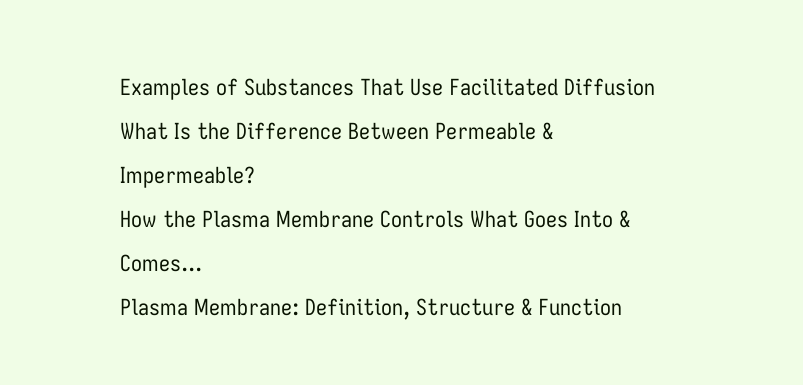Examples of Substances That Use Facilitated Diffusion
What Is the Difference Between Permeable & Impermeable?
How the Plasma Membrane Controls What Goes Into & Comes...
Plasma Membrane: Definition, Structure & Function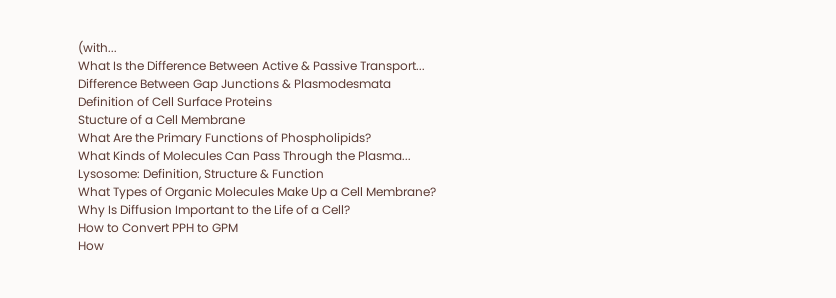(with...
What Is the Difference Between Active & Passive Transport...
Difference Between Gap Junctions & Plasmodesmata
Definition of Cell Surface Proteins
Stucture of a Cell Membrane
What Are the Primary Functions of Phospholipids?
What Kinds of Molecules Can Pass Through the Plasma...
Lysosome: Definition, Structure & Function
What Types of Organic Molecules Make Up a Cell Membrane?
Why Is Diffusion Important to the Life of a Cell?
How to Convert PPH to GPM
How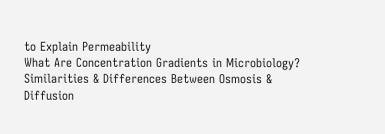to Explain Permeability
What Are Concentration Gradients in Microbiology?
Similarities & Differences Between Osmosis & Diffusion